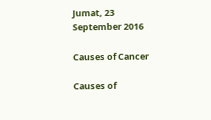Jumat, 23 September 2016

Causes of Cancer

Causes of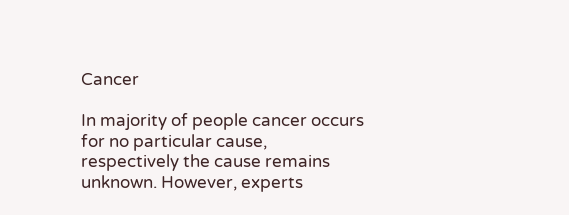Cancer

In majority of people cancer occurs for no particular cause, respectively the cause remains unknown. However, experts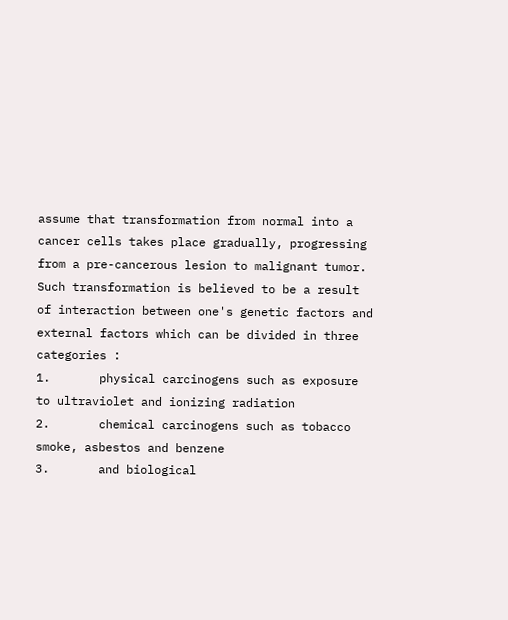assume that transformation from normal into a cancer cells takes place gradually, progressing from a pre-cancerous lesion to malignant tumor. Such transformation is believed to be a result of interaction between one's genetic factors and external factors which can be divided in three categories :
1.       physical carcinogens such as exposure to ultraviolet and ionizing radiation
2.       chemical carcinogens such as tobacco smoke, asbestos and benzene
3.       and biological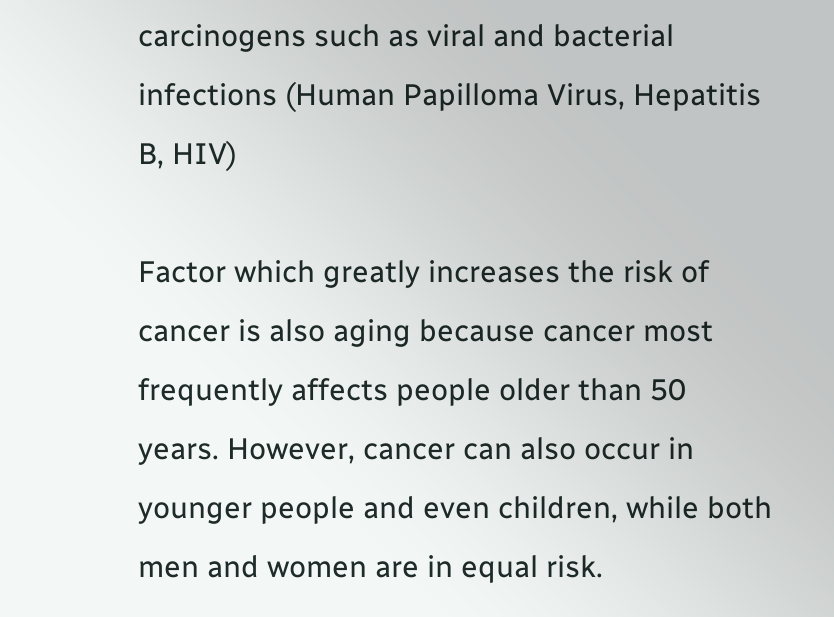carcinogens such as viral and bacterial infections (Human Papilloma Virus, Hepatitis B, HIV)

Factor which greatly increases the risk of cancer is also aging because cancer most frequently affects people older than 50 years. However, cancer can also occur in younger people and even children, while both men and women are in equal risk.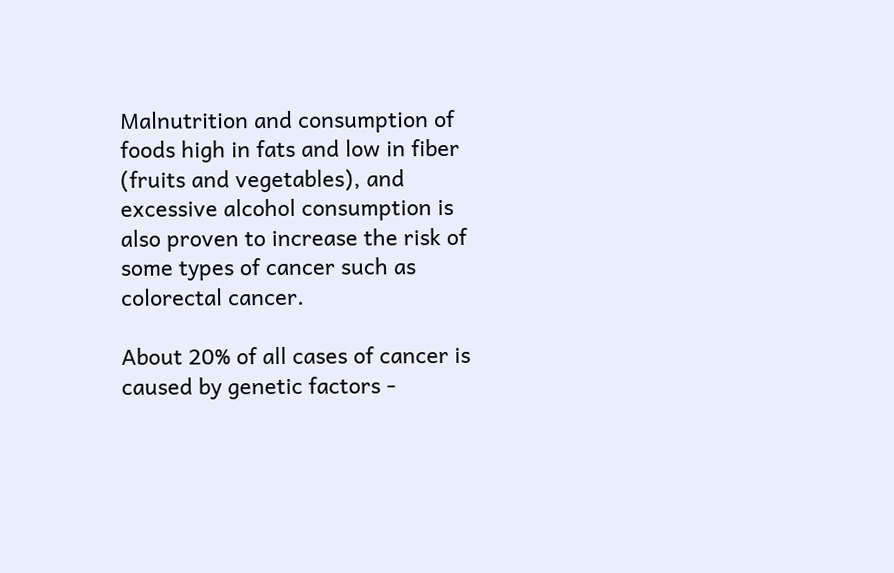Malnutrition and consumption of foods high in fats and low in fiber (fruits and vegetables), and excessive alcohol consumption is also proven to increase the risk of some types of cancer such as colorectal cancer.

About 20% of all cases of cancer is caused by genetic factors -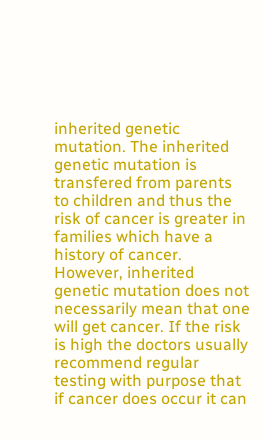inherited genetic mutation. The inherited genetic mutation is transfered from parents to children and thus the risk of cancer is greater in families which have a history of cancer. However, inherited genetic mutation does not necessarily mean that one will get cancer. If the risk is high the doctors usually recommend regular testing with purpose that if cancer does occur it can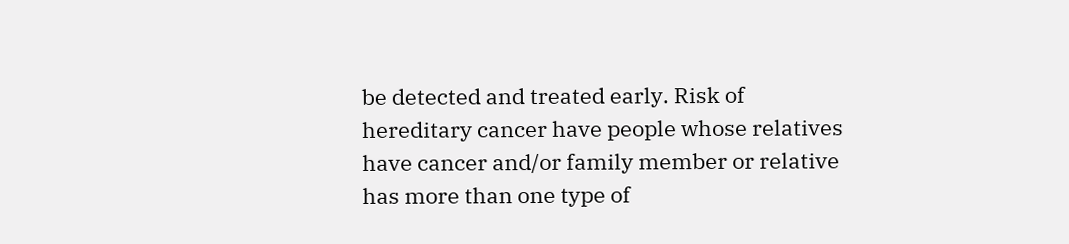be detected and treated early. Risk of hereditary cancer have people whose relatives have cancer and/or family member or relative has more than one type of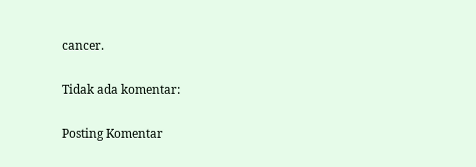cancer.

Tidak ada komentar:

Posting Komentar